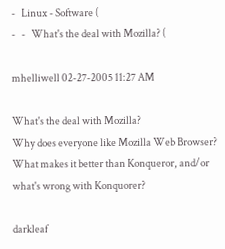-   Linux - Software (
-   -   What's the deal with Mozilla? (

mhelliwell 02-27-2005 11:27 AM

What's the deal with Mozilla?
Why does everyone like Mozilla Web Browser? What makes it better than Konqueror, and/or what's wrong with Konquorer?

darkleaf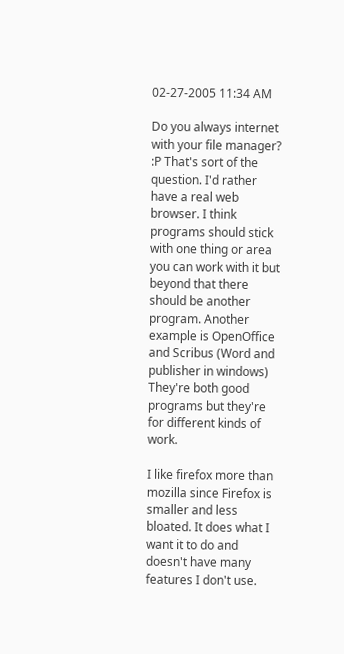02-27-2005 11:34 AM

Do you always internet with your file manager? :P That's sort of the question. I'd rather have a real web browser. I think programs should stick with one thing or area you can work with it but beyond that there should be another program. Another example is OpenOffice and Scribus (Word and publisher in windows) They're both good programs but they're for different kinds of work.

I like firefox more than mozilla since Firefox is smaller and less bloated. It does what I want it to do and doesn't have many features I don't use.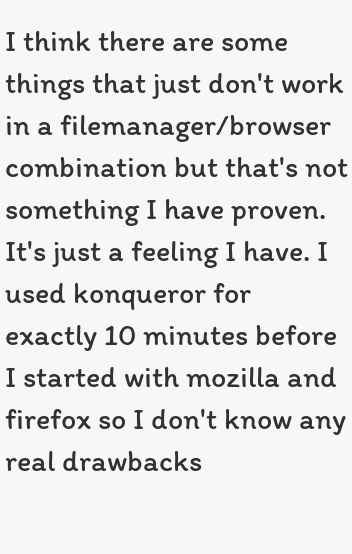I think there are some things that just don't work in a filemanager/browser combination but that's not something I have proven. It's just a feeling I have. I used konqueror for exactly 10 minutes before I started with mozilla and firefox so I don't know any real drawbacks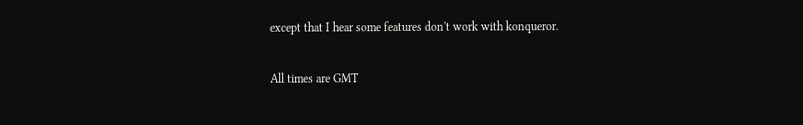except that I hear some features don't work with konqueror.

All times are GMT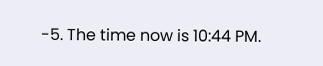-5. The time now is 10:44 PM.